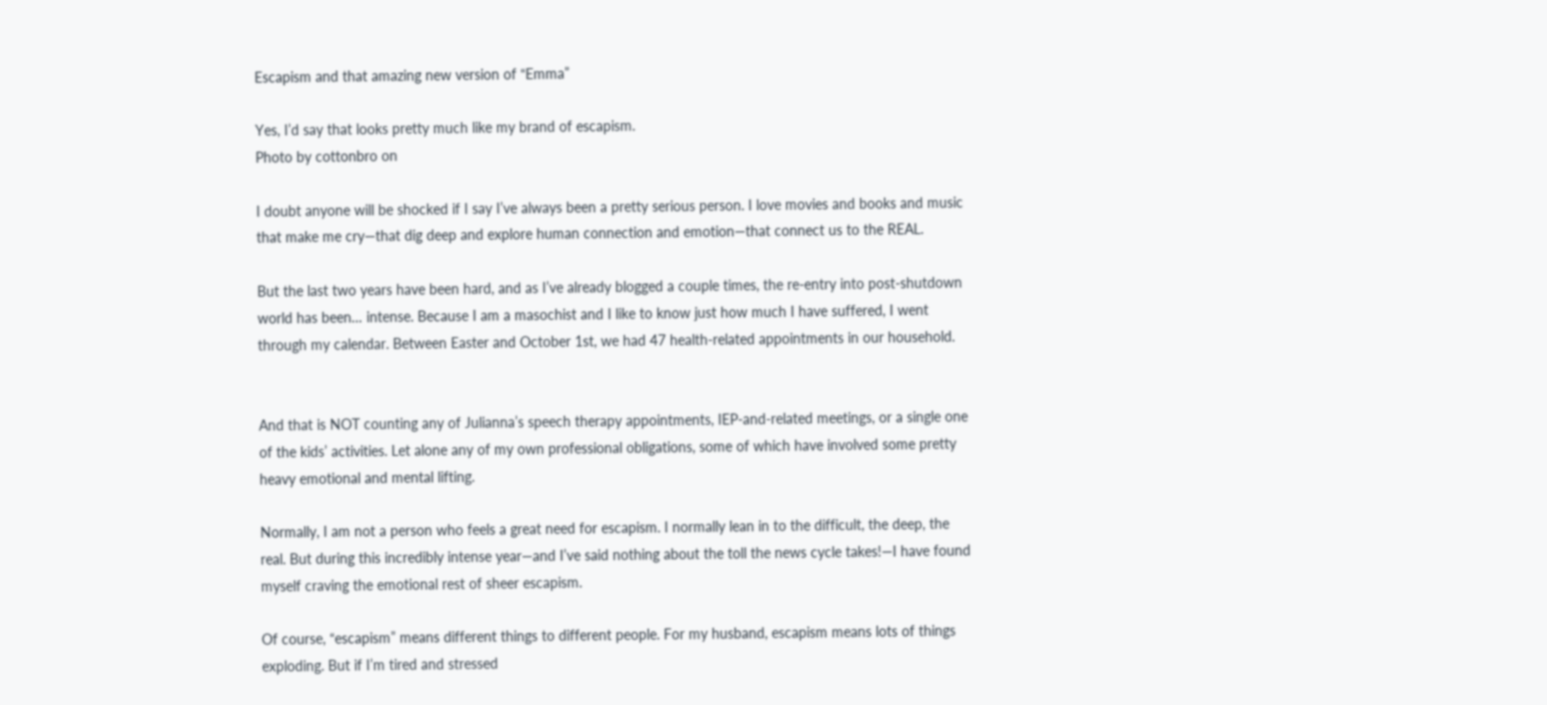Escapism and that amazing new version of “Emma”

Yes, I’d say that looks pretty much like my brand of escapism.
Photo by cottonbro on

I doubt anyone will be shocked if I say I’ve always been a pretty serious person. I love movies and books and music that make me cry—that dig deep and explore human connection and emotion—that connect us to the REAL.

But the last two years have been hard, and as I’ve already blogged a couple times, the re-entry into post-shutdown world has been… intense. Because I am a masochist and I like to know just how much I have suffered, I went through my calendar. Between Easter and October 1st, we had 47 health-related appointments in our household.


And that is NOT counting any of Julianna’s speech therapy appointments, IEP-and-related meetings, or a single one of the kids’ activities. Let alone any of my own professional obligations, some of which have involved some pretty heavy emotional and mental lifting.

Normally, I am not a person who feels a great need for escapism. I normally lean in to the difficult, the deep, the real. But during this incredibly intense year—and I’ve said nothing about the toll the news cycle takes!—I have found myself craving the emotional rest of sheer escapism.

Of course, “escapism” means different things to different people. For my husband, escapism means lots of things exploding. But if I’m tired and stressed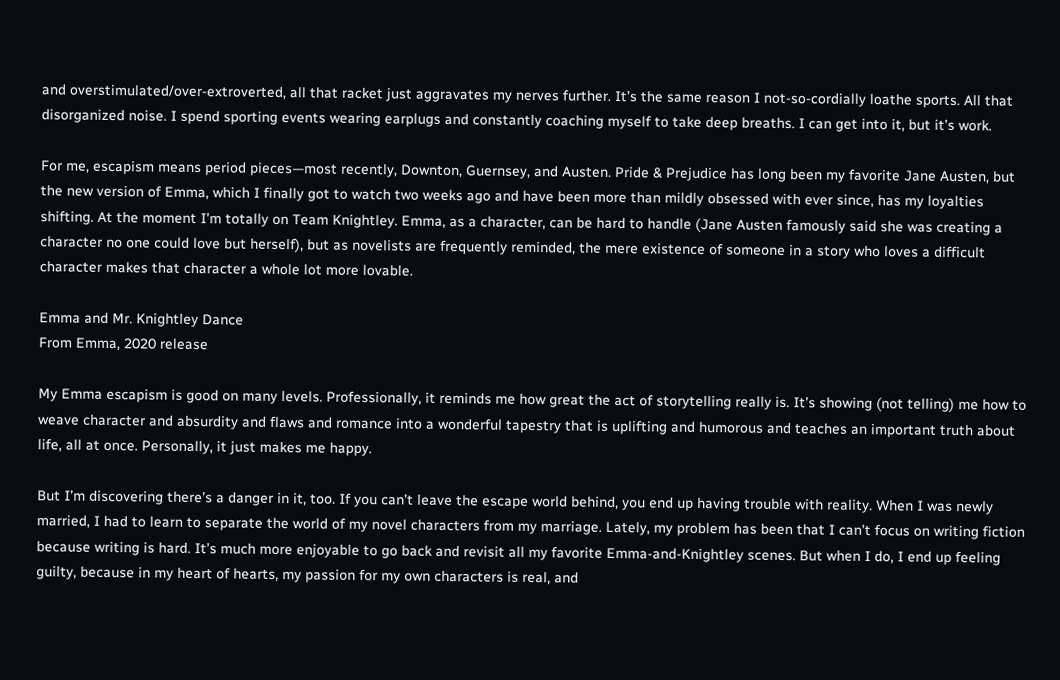and overstimulated/over-extroverted, all that racket just aggravates my nerves further. It’s the same reason I not-so-cordially loathe sports. All that disorganized noise. I spend sporting events wearing earplugs and constantly coaching myself to take deep breaths. I can get into it, but it’s work.

For me, escapism means period pieces—most recently, Downton, Guernsey, and Austen. Pride & Prejudice has long been my favorite Jane Austen, but the new version of Emma, which I finally got to watch two weeks ago and have been more than mildly obsessed with ever since, has my loyalties shifting. At the moment I’m totally on Team Knightley. Emma, as a character, can be hard to handle (Jane Austen famously said she was creating a character no one could love but herself), but as novelists are frequently reminded, the mere existence of someone in a story who loves a difficult character makes that character a whole lot more lovable.

Emma and Mr. Knightley Dance
From Emma, 2020 release

My Emma escapism is good on many levels. Professionally, it reminds me how great the act of storytelling really is. It’s showing (not telling) me how to weave character and absurdity and flaws and romance into a wonderful tapestry that is uplifting and humorous and teaches an important truth about life, all at once. Personally, it just makes me happy.

But I’m discovering there’s a danger in it, too. If you can’t leave the escape world behind, you end up having trouble with reality. When I was newly married, I had to learn to separate the world of my novel characters from my marriage. Lately, my problem has been that I can’t focus on writing fiction because writing is hard. It’s much more enjoyable to go back and revisit all my favorite Emma-and-Knightley scenes. But when I do, I end up feeling guilty, because in my heart of hearts, my passion for my own characters is real, and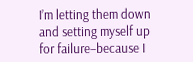I’m letting them down and setting myself up for failure–because I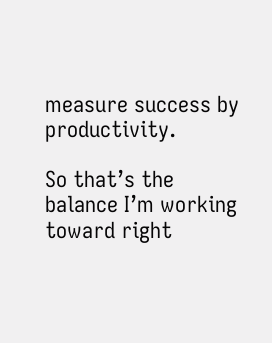measure success by productivity.

So that’s the balance I’m working toward right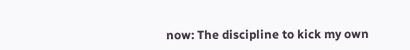now: The discipline to kick my own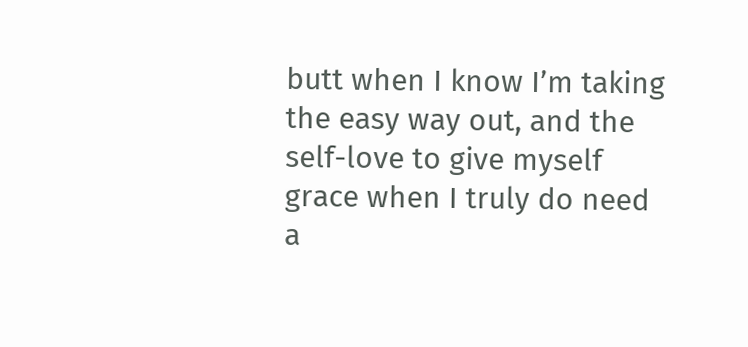butt when I know I’m taking the easy way out, and the self-love to give myself grace when I truly do need a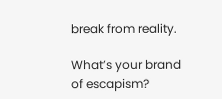break from reality.

What’s your brand of escapism?